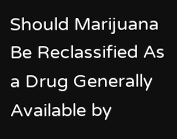Should Marijuana Be Reclassified As a Drug Generally Available by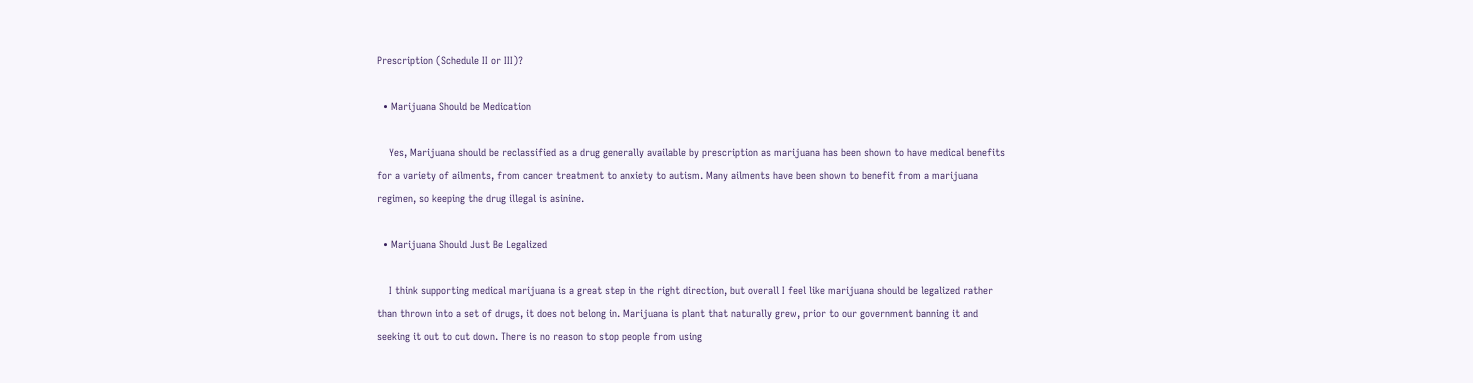Prescription (Schedule II or III)?

  • Marijuana Should be Medication

    Yes, Marijuana should be reclassified as a drug generally available by prescription as marijuana has been shown to have medical benefits for a variety of ailments, from cancer treatment to anxiety to autism. Many ailments have been shown to benefit from a marijuana regimen, so keeping the drug illegal is asinine.

  • Marijuana Should Just Be Legalized

    I think supporting medical marijuana is a great step in the right direction, but overall I feel like marijuana should be legalized rather than thrown into a set of drugs, it does not belong in. Marijuana is plant that naturally grew, prior to our government banning it and seeking it out to cut down. There is no reason to stop people from using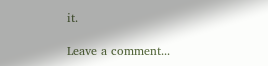it.

Leave a comment...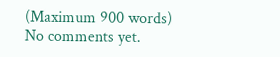(Maximum 900 words)
No comments yet.